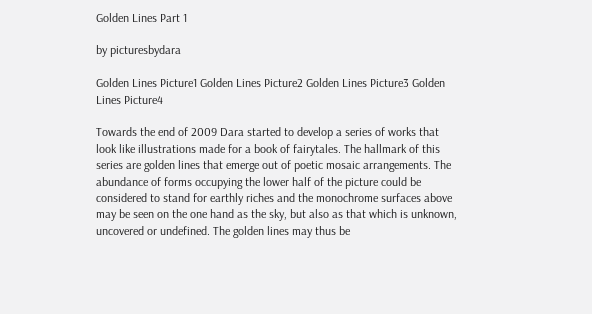Golden Lines Part 1

by picturesbydara

Golden Lines Picture1 Golden Lines Picture2 Golden Lines Picture3 Golden Lines Picture4

Towards the end of 2009 Dara started to develop a series of works that look like illustrations made for a book of fairytales. The hallmark of this series are golden lines that emerge out of poetic mosaic arrangements. The abundance of forms occupying the lower half of the picture could be considered to stand for earthly riches and the monochrome surfaces above may be seen on the one hand as the sky, but also as that which is unknown, uncovered or undefined. The golden lines may thus be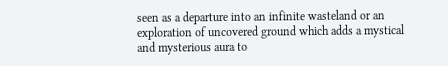seen as a departure into an infinite wasteland or an exploration of uncovered ground which adds a mystical and mysterious aura to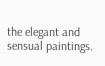the elegant and sensual paintings.